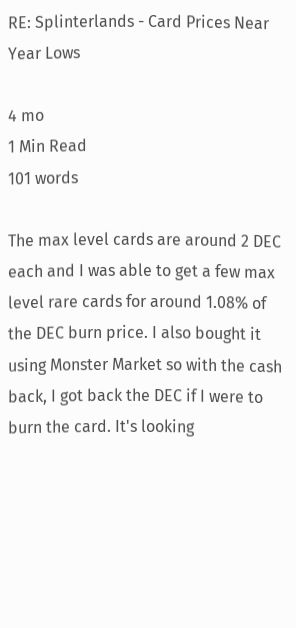RE: Splinterlands - Card Prices Near Year Lows

4 mo
1 Min Read
101 words

The max level cards are around 2 DEC each and I was able to get a few max level rare cards for around 1.08% of the DEC burn price. I also bought it using Monster Market so with the cash back, I got back the DEC if I were to burn the card. It's looking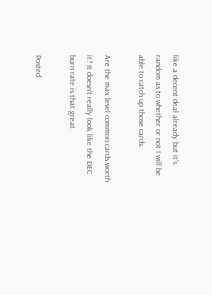like a decent deal already but it's random as to whether or not I will be able to catch up those cards.

Are the max level common cards worth it? It doesn't really look like the DEC burn rate is that great.

Posted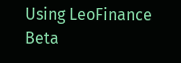Using LeoFinance Beta